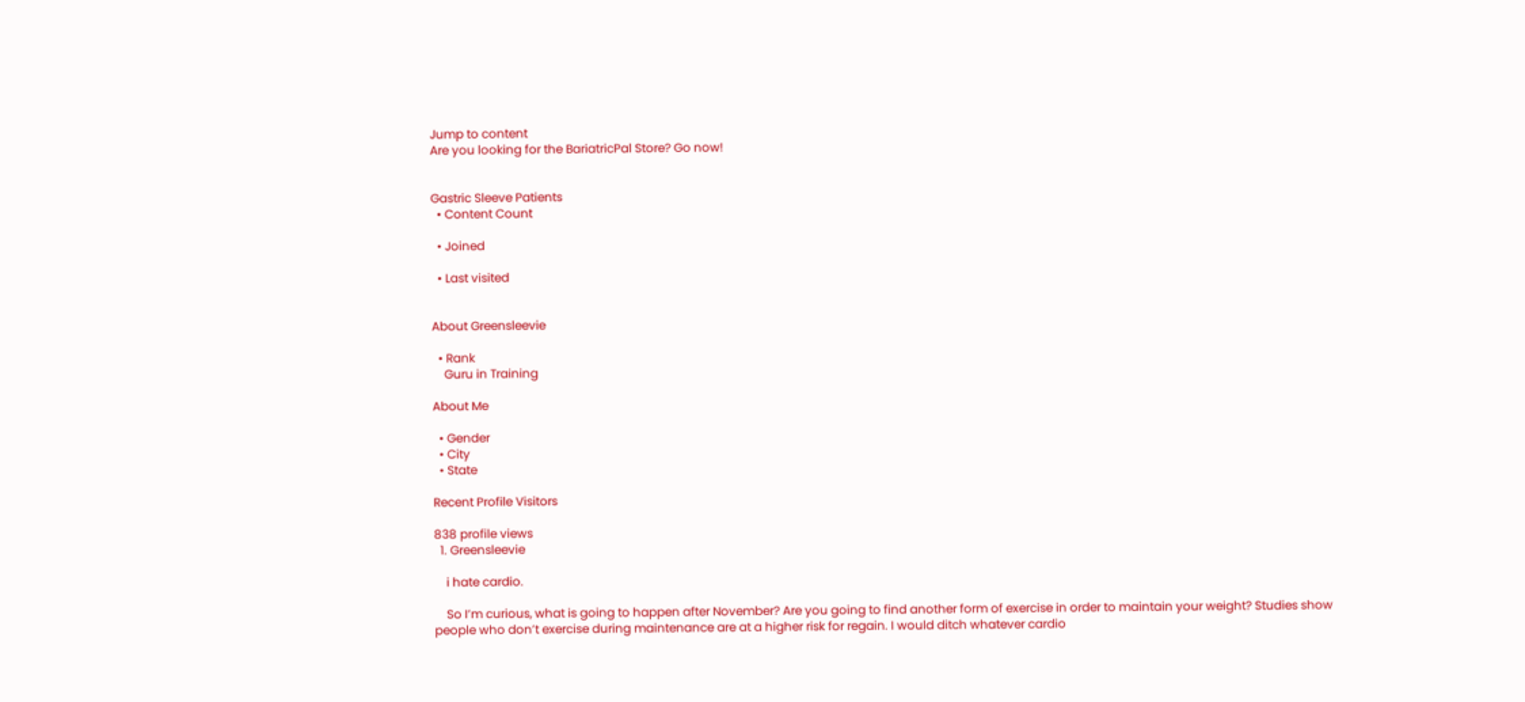Jump to content
Are you looking for the BariatricPal Store? Go now!


Gastric Sleeve Patients
  • Content Count

  • Joined

  • Last visited


About Greensleevie

  • Rank
    Guru in Training

About Me

  • Gender
  • City
  • State

Recent Profile Visitors

838 profile views
  1. Greensleevie

    i hate cardio.

    So I’m curious, what is going to happen after November? Are you going to find another form of exercise in order to maintain your weight? Studies show people who don’t exercise during maintenance are at a higher risk for regain. I would ditch whatever cardio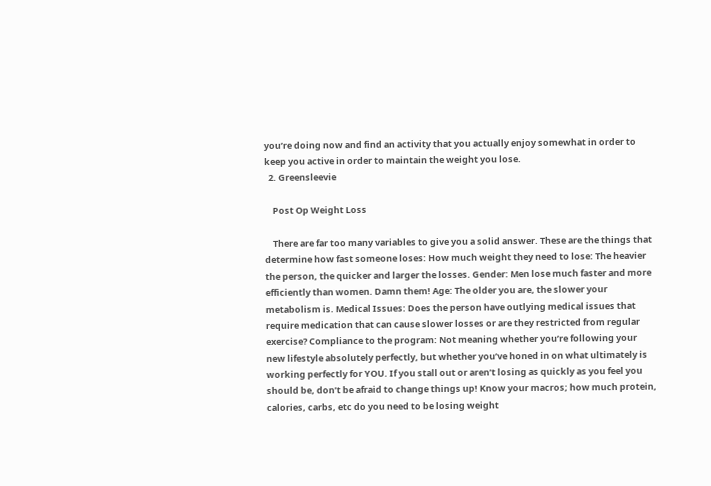you’re doing now and find an activity that you actually enjoy somewhat in order to keep you active in order to maintain the weight you lose.
  2. Greensleevie

    Post Op Weight Loss

    There are far too many variables to give you a solid answer. These are the things that determine how fast someone loses: How much weight they need to lose: The heavier the person, the quicker and larger the losses. Gender: Men lose much faster and more efficiently than women. Damn them! Age: The older you are, the slower your metabolism is. Medical Issues: Does the person have outlying medical issues that require medication that can cause slower losses or are they restricted from regular exercise? Compliance to the program: Not meaning whether you’re following your new lifestyle absolutely perfectly, but whether you’ve honed in on what ultimately is working perfectly for YOU. If you stall out or aren’t losing as quickly as you feel you should be, don’t be afraid to change things up! Know your macros; how much protein, calories, carbs, etc do you need to be losing weight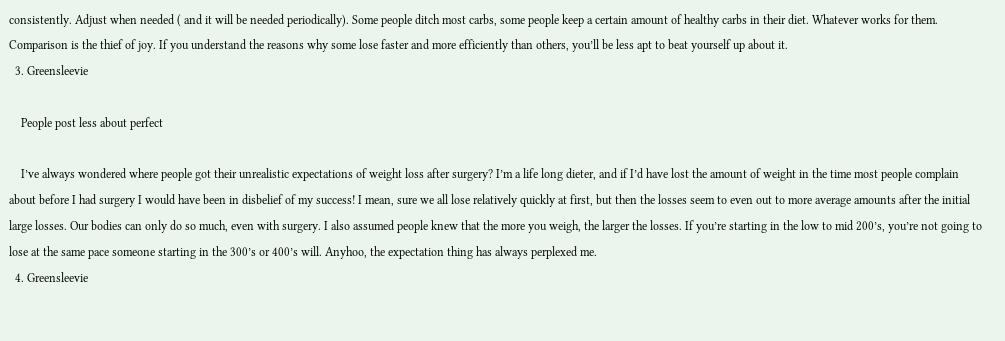consistently. Adjust when needed ( and it will be needed periodically). Some people ditch most carbs, some people keep a certain amount of healthy carbs in their diet. Whatever works for them. Comparison is the thief of joy. If you understand the reasons why some lose faster and more efficiently than others, you’ll be less apt to beat yourself up about it.
  3. Greensleevie

    People post less about perfect

    I’ve always wondered where people got their unrealistic expectations of weight loss after surgery? I’m a life long dieter, and if I’d have lost the amount of weight in the time most people complain about before I had surgery I would have been in disbelief of my success! I mean, sure we all lose relatively quickly at first, but then the losses seem to even out to more average amounts after the initial large losses. Our bodies can only do so much, even with surgery. I also assumed people knew that the more you weigh, the larger the losses. If you’re starting in the low to mid 200’s, you’re not going to lose at the same pace someone starting in the 300’s or 400’s will. Anyhoo, the expectation thing has always perplexed me.
  4. Greensleevie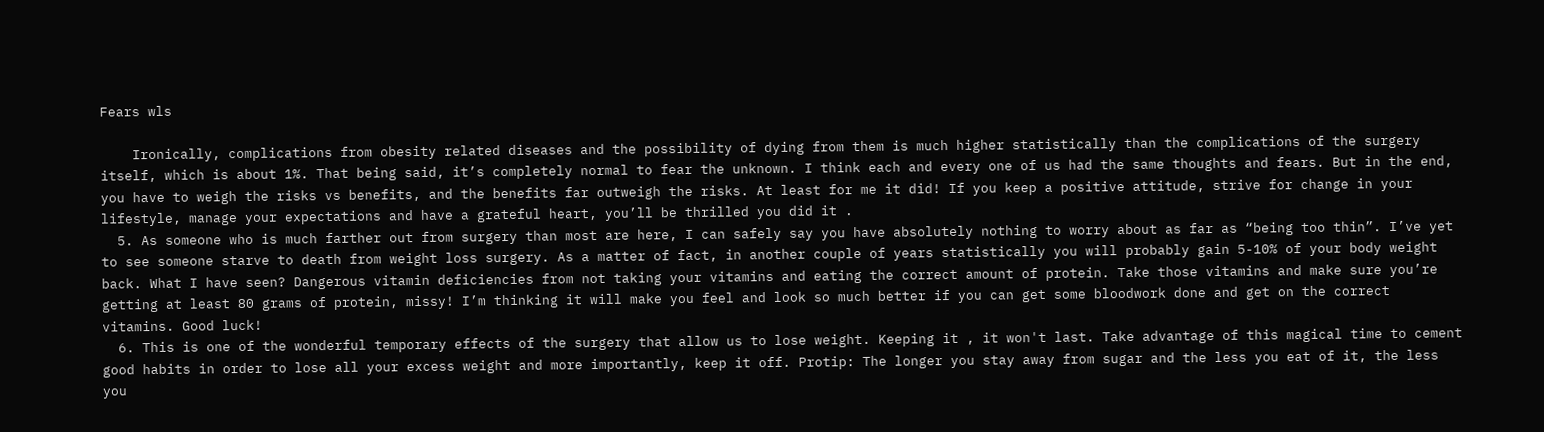Fears wls

    Ironically, complications from obesity related diseases and the possibility of dying from them is much higher statistically than the complications of the surgery itself, which is about 1%. That being said, it’s completely normal to fear the unknown. I think each and every one of us had the same thoughts and fears. But in the end, you have to weigh the risks vs benefits, and the benefits far outweigh the risks. At least for me it did! If you keep a positive attitude, strive for change in your lifestyle, manage your expectations and have a grateful heart, you’ll be thrilled you did it .
  5. As someone who is much farther out from surgery than most are here, I can safely say you have absolutely nothing to worry about as far as “being too thin”. I’ve yet to see someone starve to death from weight loss surgery. As a matter of fact, in another couple of years statistically you will probably gain 5-10% of your body weight back. What I have seen? Dangerous vitamin deficiencies from not taking your vitamins and eating the correct amount of protein. Take those vitamins and make sure you’re getting at least 80 grams of protein, missy! I’m thinking it will make you feel and look so much better if you can get some bloodwork done and get on the correct vitamins. Good luck!
  6. This is one of the wonderful temporary effects of the surgery that allow us to lose weight. Keeping it , it won't last. Take advantage of this magical time to cement good habits in order to lose all your excess weight and more importantly, keep it off. Protip: The longer you stay away from sugar and the less you eat of it, the less you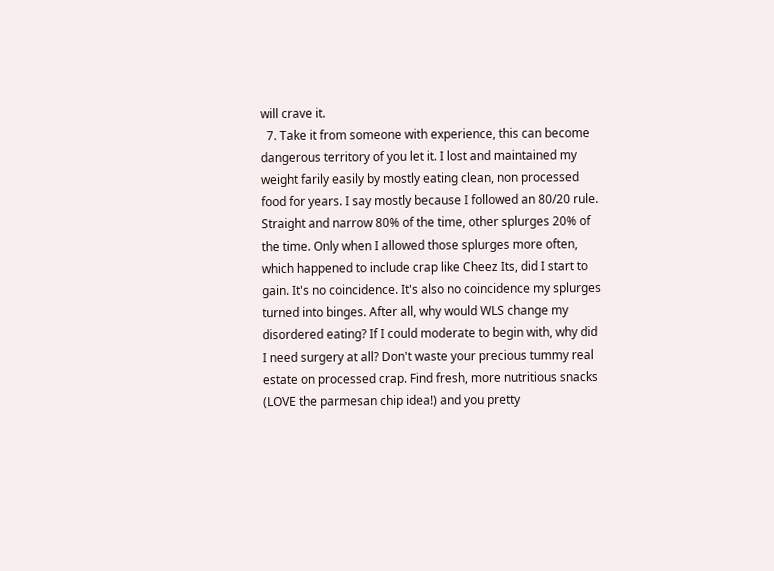will crave it.
  7. Take it from someone with experience, this can become dangerous territory of you let it. I lost and maintained my weight farily easily by mostly eating clean, non processed food for years. I say mostly because I followed an 80/20 rule. Straight and narrow 80% of the time, other splurges 20% of the time. Only when I allowed those splurges more often, which happened to include crap like Cheez Its, did I start to gain. It's no coincidence. It's also no coincidence my splurges turned into binges. After all, why would WLS change my disordered eating? If I could moderate to begin with, why did I need surgery at all? Don't waste your precious tummy real estate on processed crap. Find fresh, more nutritious snacks (LOVE the parmesan chip idea!) and you pretty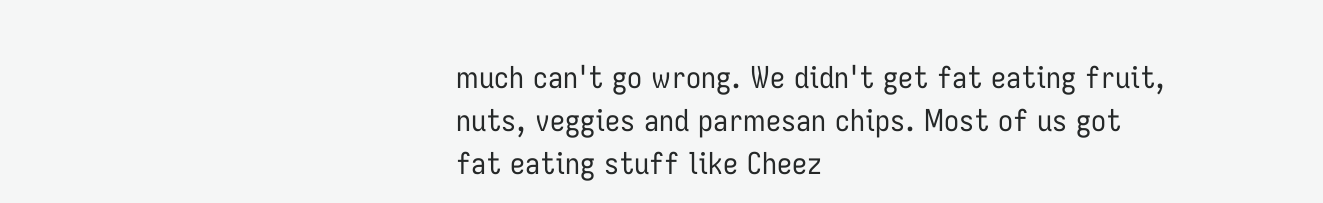much can't go wrong. We didn't get fat eating fruit, nuts, veggies and parmesan chips. Most of us got fat eating stuff like Cheez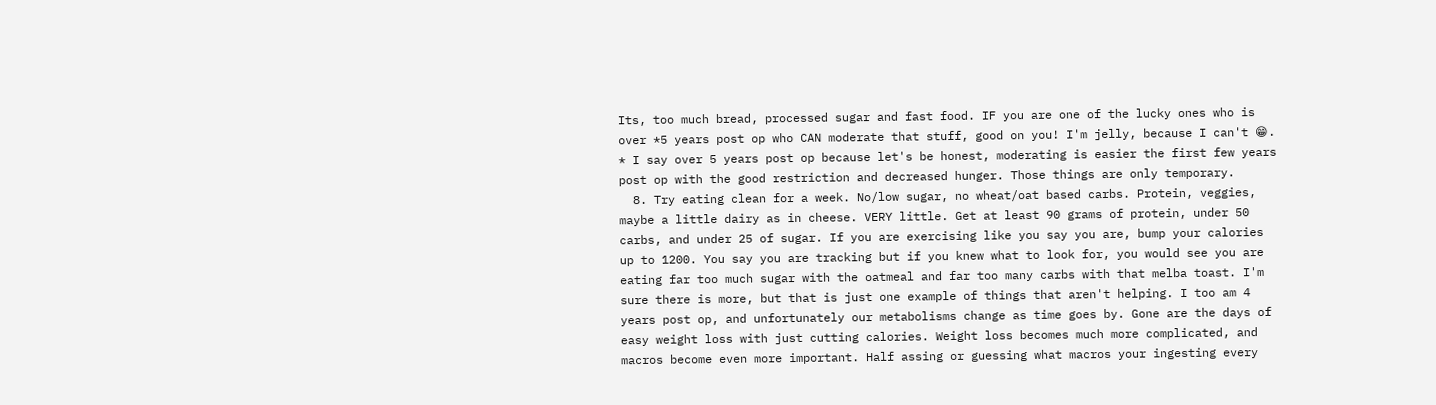Its, too much bread, processed sugar and fast food. IF you are one of the lucky ones who is over *5 years post op who CAN moderate that stuff, good on you! I'm jelly, because I can't 😁. * I say over 5 years post op because let's be honest, moderating is easier the first few years post op with the good restriction and decreased hunger. Those things are only temporary.
  8. Try eating clean for a week. No/low sugar, no wheat/oat based carbs. Protein, veggies, maybe a little dairy as in cheese. VERY little. Get at least 90 grams of protein, under 50 carbs, and under 25 of sugar. If you are exercising like you say you are, bump your calories up to 1200. You say you are tracking but if you knew what to look for, you would see you are eating far too much sugar with the oatmeal and far too many carbs with that melba toast. I'm sure there is more, but that is just one example of things that aren't helping. I too am 4 years post op, and unfortunately our metabolisms change as time goes by. Gone are the days of easy weight loss with just cutting calories. Weight loss becomes much more complicated, and macros become even more important. Half assing or guessing what macros your ingesting every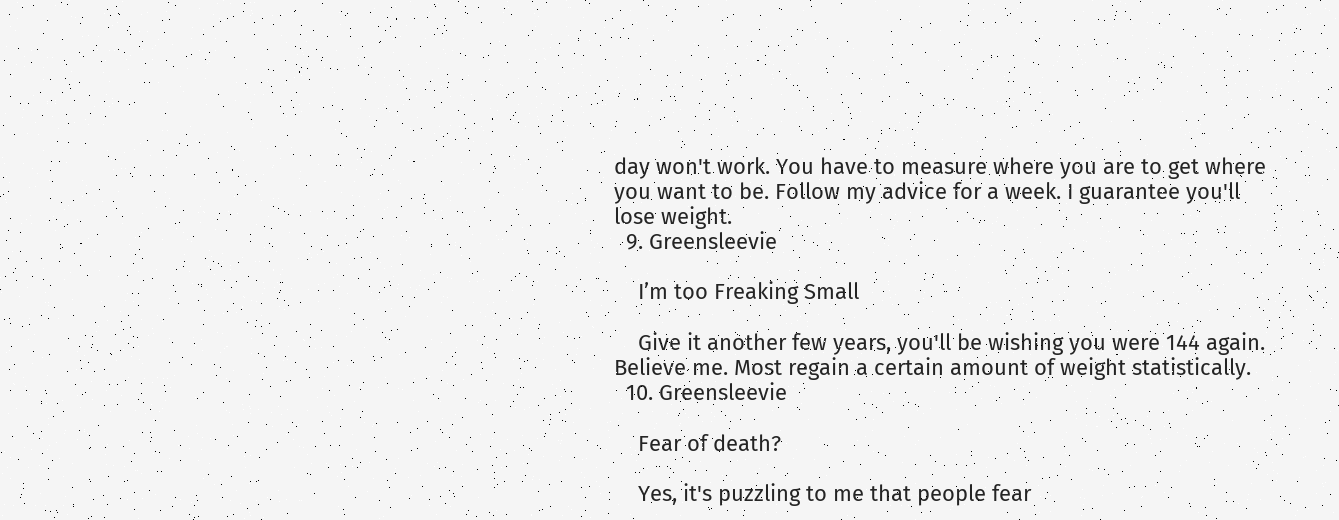day won't work. You have to measure where you are to get where you want to be. Follow my advice for a week. I guarantee you'll lose weight.
  9. Greensleevie

    I’m too Freaking Small

    Give it another few years, you'll be wishing you were 144 again. Believe me. Most regain a certain amount of weight statistically.
  10. Greensleevie

    Fear of death?

    Yes, it's puzzling to me that people fear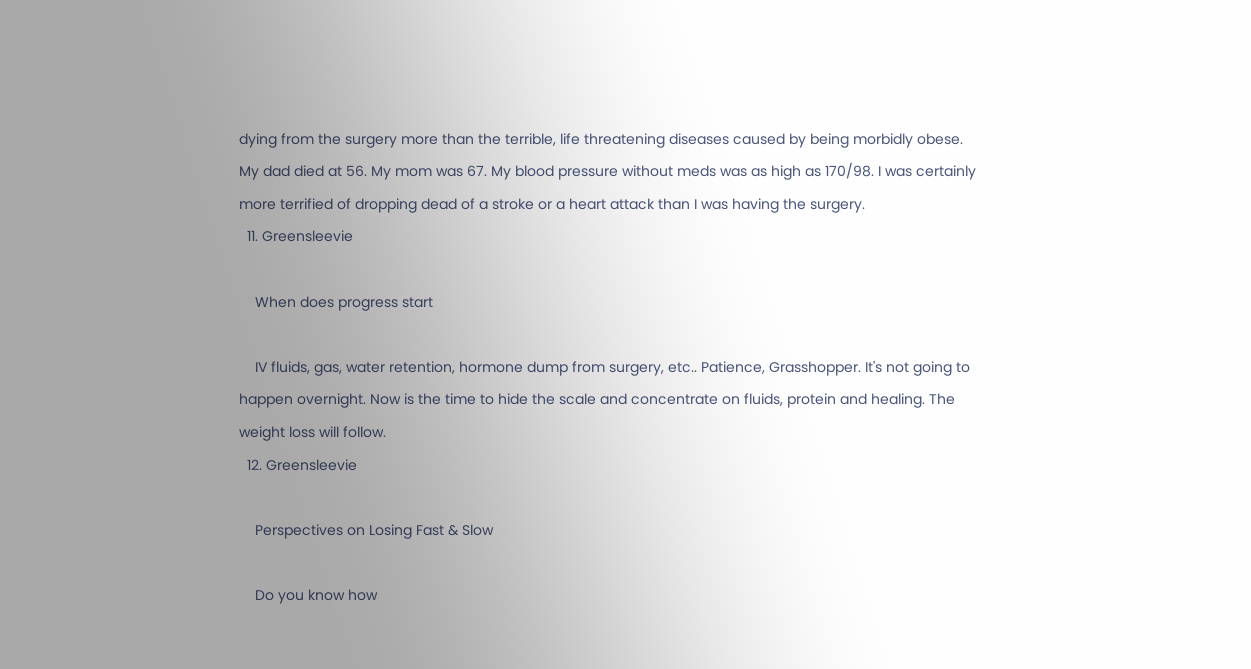dying from the surgery more than the terrible, life threatening diseases caused by being morbidly obese. My dad died at 56. My mom was 67. My blood pressure without meds was as high as 170/98. I was certainly more terrified of dropping dead of a stroke or a heart attack than I was having the surgery.
  11. Greensleevie

    When does progress start

    IV fluids, gas, water retention, hormone dump from surgery, etc.. Patience, Grasshopper. It's not going to happen overnight. Now is the time to hide the scale and concentrate on fluids, protein and healing. The weight loss will follow.
  12. Greensleevie

    Perspectives on Losing Fast & Slow

    Do you know how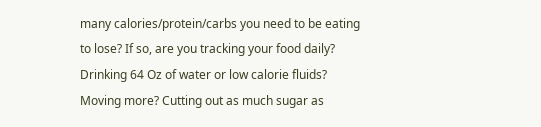many calories/protein/carbs you need to be eating to lose? If so, are you tracking your food daily? Drinking 64 Oz of water or low calorie fluids? Moving more? Cutting out as much sugar as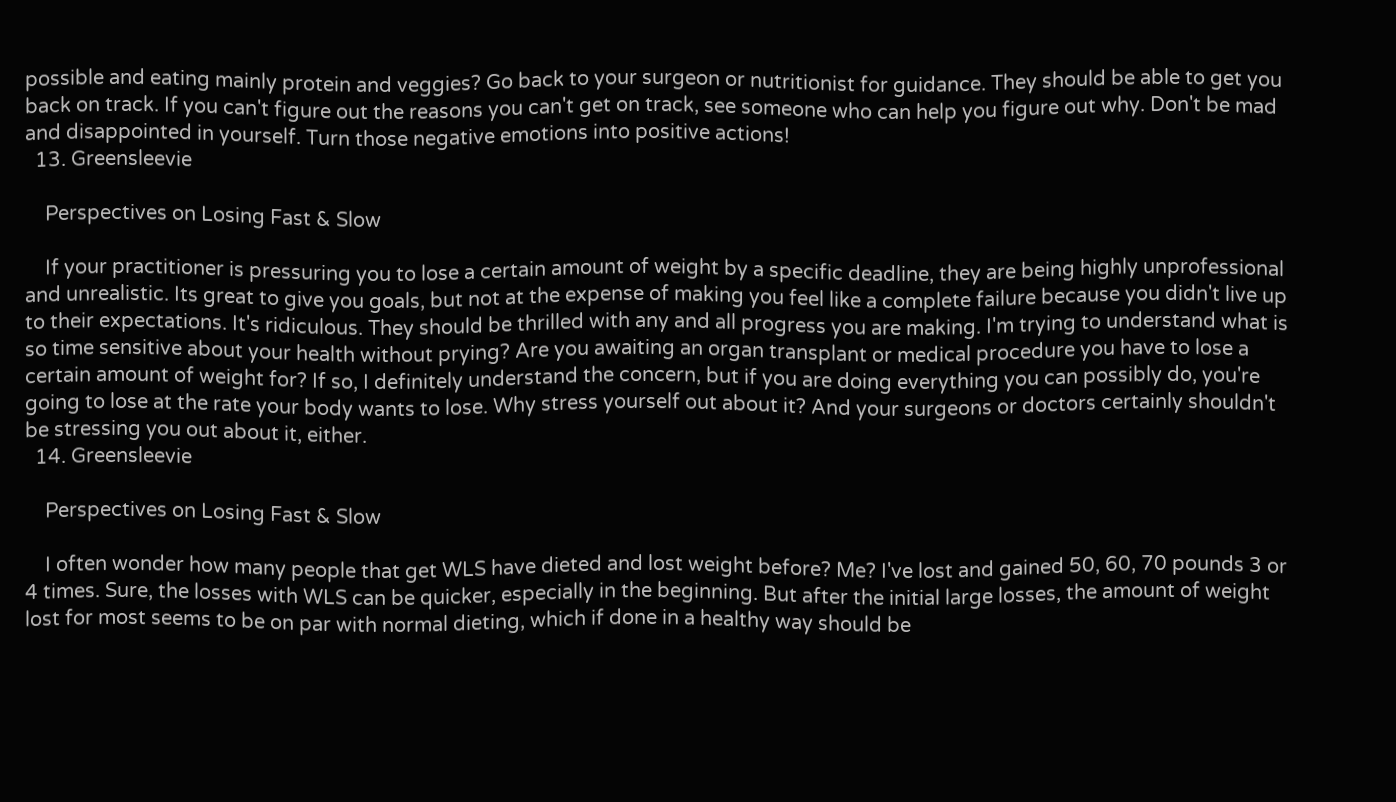possible and eating mainly protein and veggies? Go back to your surgeon or nutritionist for guidance. They should be able to get you back on track. If you can't figure out the reasons you can't get on track, see someone who can help you figure out why. Don't be mad and disappointed in yourself. Turn those negative emotions into positive actions!
  13. Greensleevie

    Perspectives on Losing Fast & Slow

    If your practitioner is pressuring you to lose a certain amount of weight by a specific deadline, they are being highly unprofessional and unrealistic. Its great to give you goals, but not at the expense of making you feel like a complete failure because you didn't live up to their expectations. It's ridiculous. They should be thrilled with any and all progress you are making. I'm trying to understand what is so time sensitive about your health without prying? Are you awaiting an organ transplant or medical procedure you have to lose a certain amount of weight for? If so, I definitely understand the concern, but if you are doing everything you can possibly do, you're going to lose at the rate your body wants to lose. Why stress yourself out about it? And your surgeons or doctors certainly shouldn't be stressing you out about it, either.
  14. Greensleevie

    Perspectives on Losing Fast & Slow

    I often wonder how many people that get WLS have dieted and lost weight before? Me? I've lost and gained 50, 60, 70 pounds 3 or 4 times. Sure, the losses with WLS can be quicker, especially in the beginning. But after the initial large losses, the amount of weight lost for most seems to be on par with normal dieting, which if done in a healthy way should be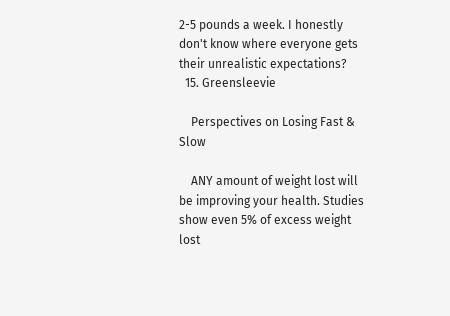2-5 pounds a week. I honestly don't know where everyone gets their unrealistic expectations?
  15. Greensleevie

    Perspectives on Losing Fast & Slow

    ANY amount of weight lost will be improving your health. Studies show even 5% of excess weight lost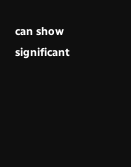can show significant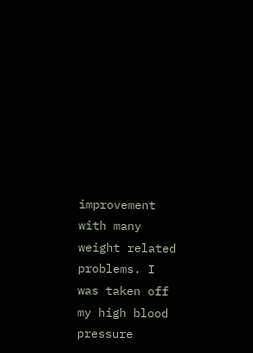improvement with many weight related problems. I was taken off my high blood pressure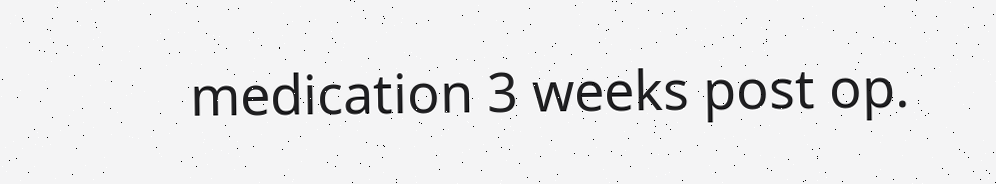medication 3 weeks post op.